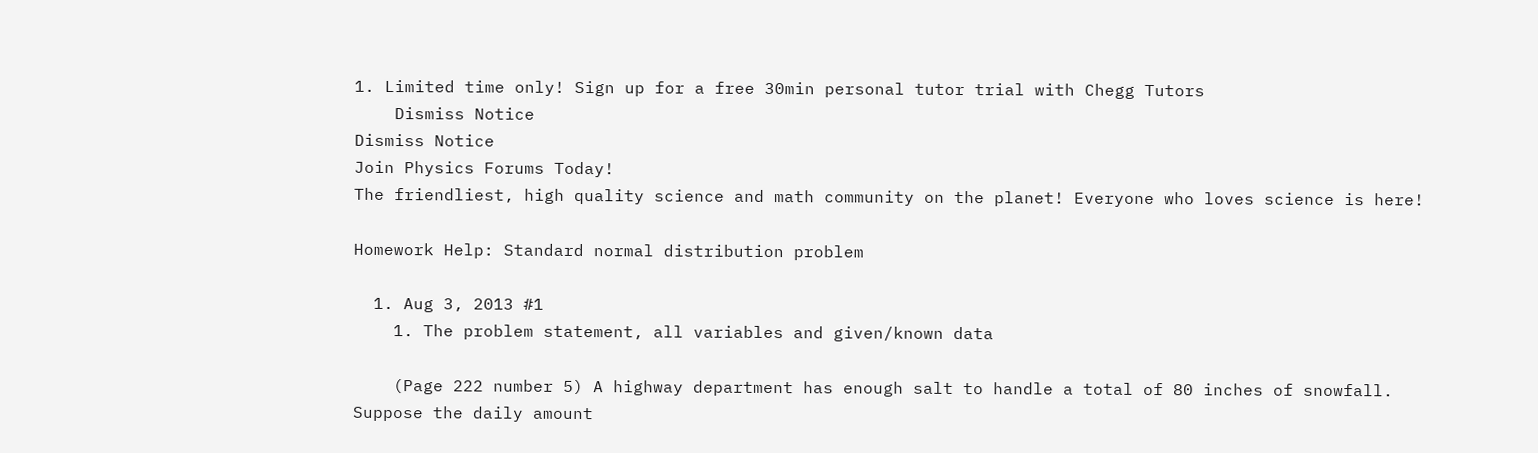1. Limited time only! Sign up for a free 30min personal tutor trial with Chegg Tutors
    Dismiss Notice
Dismiss Notice
Join Physics Forums Today!
The friendliest, high quality science and math community on the planet! Everyone who loves science is here!

Homework Help: Standard normal distribution problem

  1. Aug 3, 2013 #1
    1. The problem statement, all variables and given/known data

    (Page 222 number 5) A highway department has enough salt to handle a total of 80 inches of snowfall. Suppose the daily amount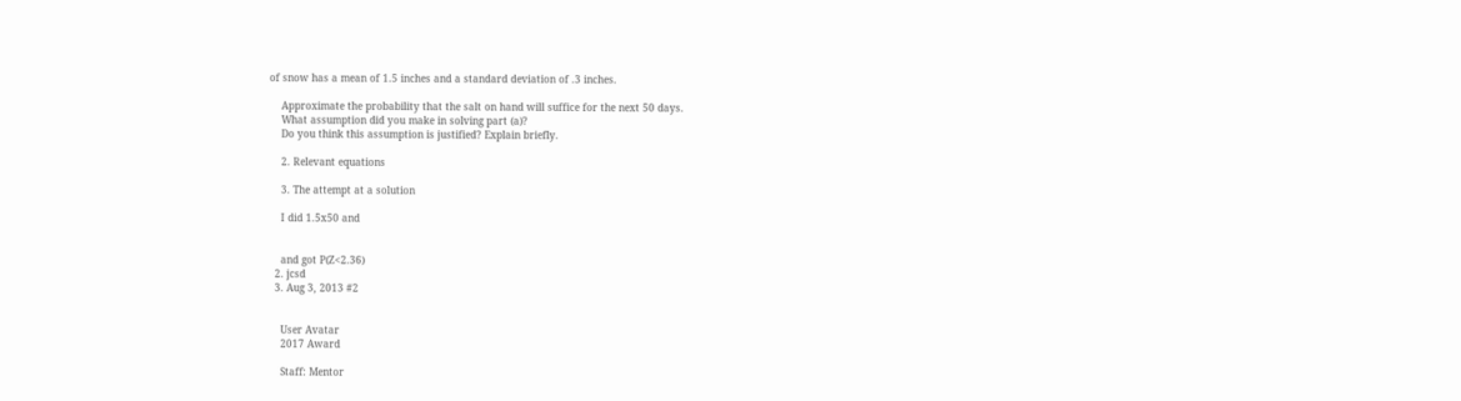of snow has a mean of 1.5 inches and a standard deviation of .3 inches.

    Approximate the probability that the salt on hand will suffice for the next 50 days.
    What assumption did you make in solving part (a)?
    Do you think this assumption is justified? Explain briefly.

    2. Relevant equations

    3. The attempt at a solution

    I did 1.5x50 and


    and got P(Z<2.36)
  2. jcsd
  3. Aug 3, 2013 #2


    User Avatar
    2017 Award

    Staff: Mentor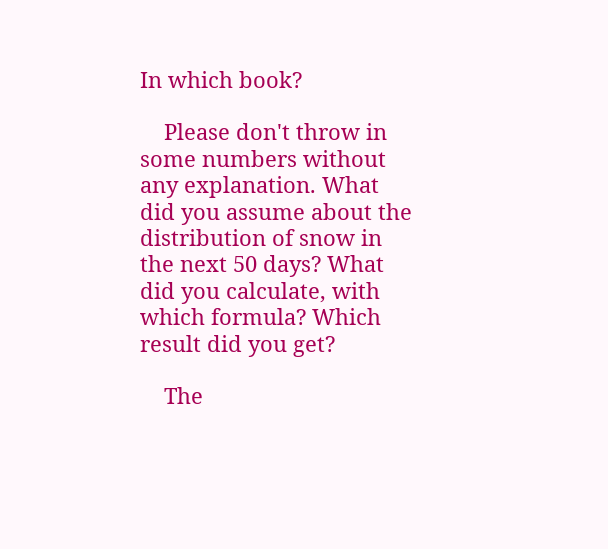In which book?

    Please don't throw in some numbers without any explanation. What did you assume about the distribution of snow in the next 50 days? What did you calculate, with which formula? Which result did you get?

    The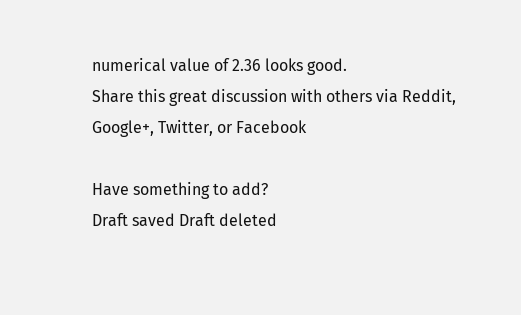numerical value of 2.36 looks good.
Share this great discussion with others via Reddit, Google+, Twitter, or Facebook

Have something to add?
Draft saved Draft deleted